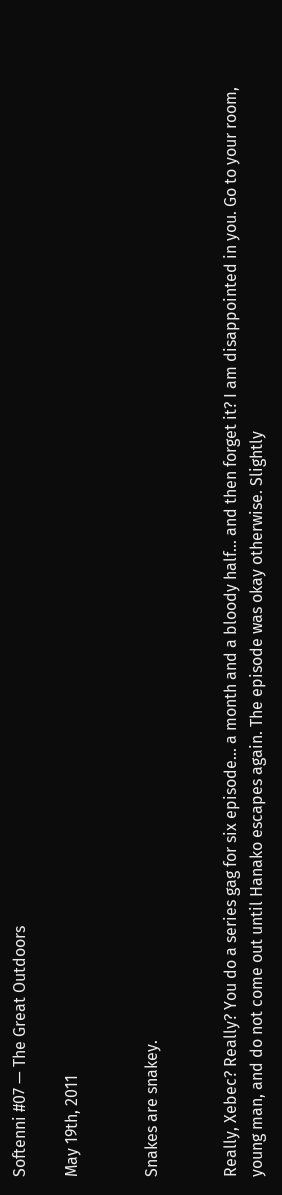Softenni #07 — The Great Outdoors

May 19th, 2011


Snakes are snakey.


Really, Xebec? Really? You do a series gag for six episode… a month and a bloody half… and then forget it? I am disappointed in you. Go to your room, young man, and do not come out until Hanako escapes again. The episode was okay otherwise. Slightly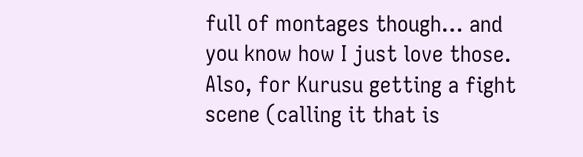full of montages though… and you know how I just love those. Also, for Kurusu getting a fight scene (calling it that is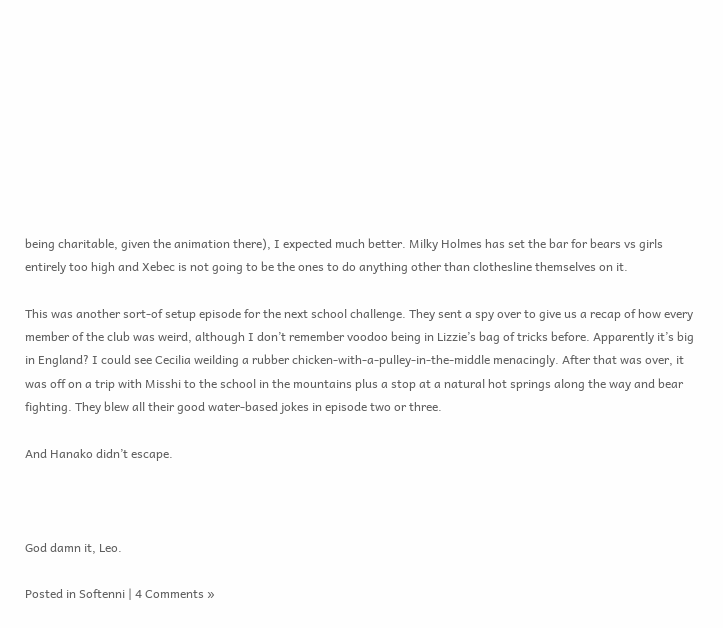being charitable, given the animation there), I expected much better. Milky Holmes has set the bar for bears vs girls entirely too high and Xebec is not going to be the ones to do anything other than clothesline themselves on it.

This was another sort-of setup episode for the next school challenge. They sent a spy over to give us a recap of how every member of the club was weird, although I don’t remember voodoo being in Lizzie’s bag of tricks before. Apparently it’s big in England? I could see Cecilia weilding a rubber chicken-with-a-pulley-in-the-middle menacingly. After that was over, it was off on a trip with Misshi to the school in the mountains plus a stop at a natural hot springs along the way and bear fighting. They blew all their good water-based jokes in episode two or three.

And Hanako didn’t escape.



God damn it, Leo.

Posted in Softenni | 4 Comments »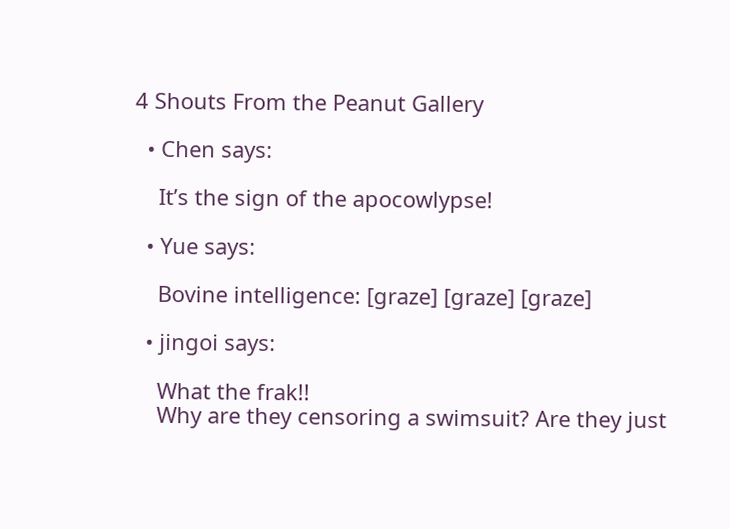4 Shouts From the Peanut Gallery

  • Chen says:

    It’s the sign of the apocowlypse!

  • Yue says:

    Bovine intelligence: [graze] [graze] [graze]

  • jingoi says:

    What the frak!!
    Why are they censoring a swimsuit? Are they just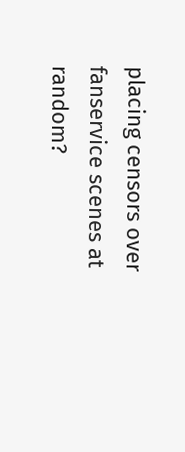placing censors over fanservice scenes at random?